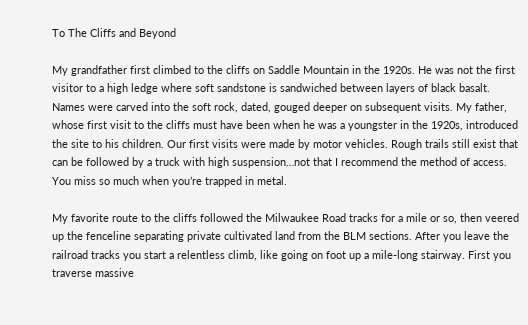To The Cliffs and Beyond

My grandfather first climbed to the cliffs on Saddle Mountain in the 1920s. He was not the first visitor to a high ledge where soft sandstone is sandwiched between layers of black basalt. Names were carved into the soft rock, dated, gouged deeper on subsequent visits. My father, whose first visit to the cliffs must have been when he was a youngster in the 1920s, introduced the site to his children. Our first visits were made by motor vehicles. Rough trails still exist that can be followed by a truck with high suspension…not that I recommend the method of access. You miss so much when you’re trapped in metal.

My favorite route to the cliffs followed the Milwaukee Road tracks for a mile or so, then veered up the fenceline separating private cultivated land from the BLM sections. After you leave the railroad tracks you start a relentless climb, like going on foot up a mile-long stairway. First you traverse massive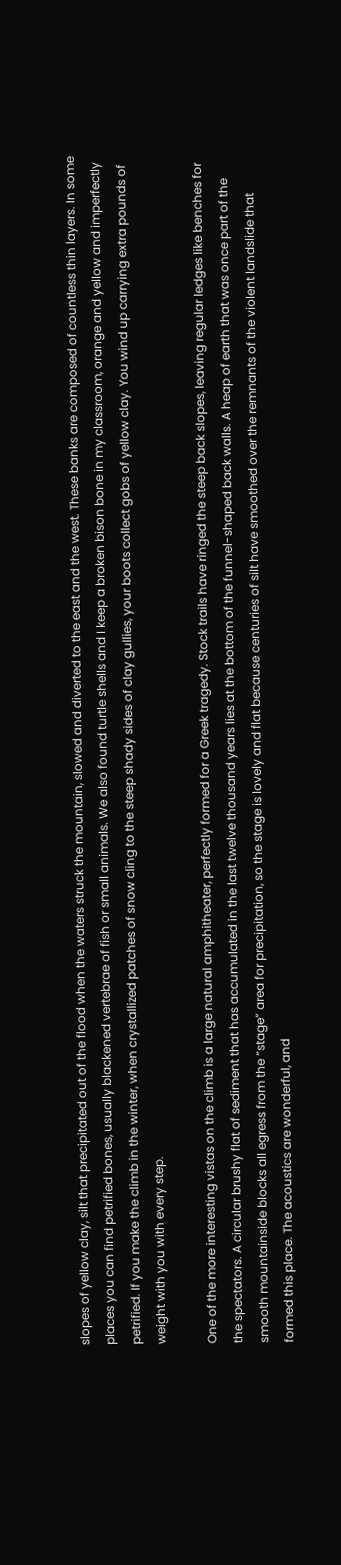slopes of yellow clay, silt that precipitated out of the flood when the waters struck the mountain, slowed and diverted to the east and the west. These banks are composed of countless thin layers. In some places you can find petrified bones, usually blackened vertebrae of fish or small animals. We also found turtle shells and I keep a broken bison bone in my classroom, orange and yellow and imperfectly petrified. If you make the climb in the winter, when crystallized patches of snow cling to the steep shady sides of clay gullies, your boots collect gobs of yellow clay. You wind up carrying extra pounds of weight with you with every step.

One of the more interesting vistas on the climb is a large natural amphitheater, perfectly formed for a Greek tragedy. Stock trails have ringed the steep back slopes, leaving regular ledges like benches for the spectators. A circular brushy flat of sediment that has accumulated in the last twelve thousand years lies at the bottom of the funnel-shaped back walls. A heap of earth that was once part of the smooth mountainside blocks all egress from the “stage” area for precipitation, so the stage is lovely and flat because centuries of silt have smoothed over the remnants of the violent landslide that formed this place. The acoustics are wonderful, and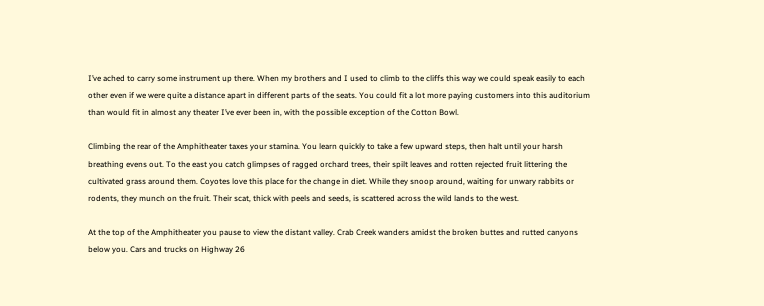I’ve ached to carry some instrument up there. When my brothers and I used to climb to the cliffs this way we could speak easily to each other even if we were quite a distance apart in different parts of the seats. You could fit a lot more paying customers into this auditorium than would fit in almost any theater I’ve ever been in, with the possible exception of the Cotton Bowl.

Climbing the rear of the Amphitheater taxes your stamina. You learn quickly to take a few upward steps, then halt until your harsh breathing evens out. To the east you catch glimpses of ragged orchard trees, their spilt leaves and rotten rejected fruit littering the cultivated grass around them. Coyotes love this place for the change in diet. While they snoop around, waiting for unwary rabbits or rodents, they munch on the fruit. Their scat, thick with peels and seeds, is scattered across the wild lands to the west.

At the top of the Amphitheater you pause to view the distant valley. Crab Creek wanders amidst the broken buttes and rutted canyons below you. Cars and trucks on Highway 26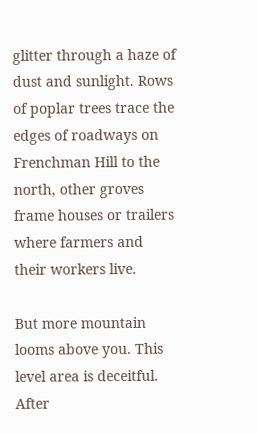glitter through a haze of dust and sunlight. Rows of poplar trees trace the edges of roadways on Frenchman Hill to the north, other groves frame houses or trailers where farmers and their workers live.

But more mountain looms above you. This level area is deceitful. After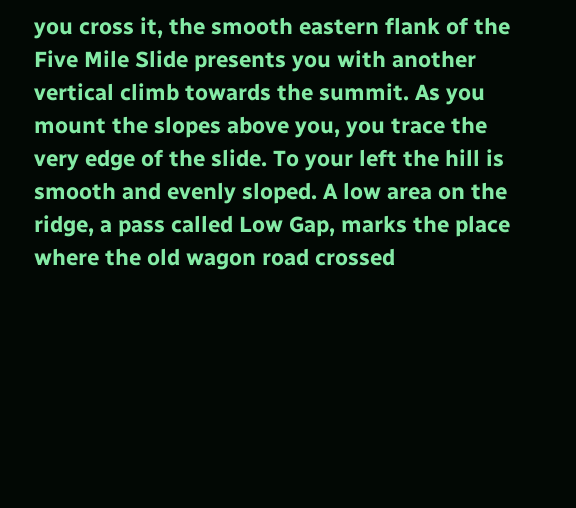you cross it, the smooth eastern flank of the Five Mile Slide presents you with another vertical climb towards the summit. As you mount the slopes above you, you trace the very edge of the slide. To your left the hill is smooth and evenly sloped. A low area on the ridge, a pass called Low Gap, marks the place where the old wagon road crossed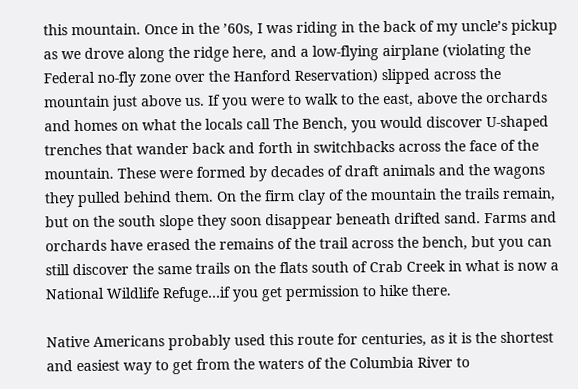this mountain. Once in the ’60s, I was riding in the back of my uncle’s pickup as we drove along the ridge here, and a low-flying airplane (violating the Federal no-fly zone over the Hanford Reservation) slipped across the mountain just above us. If you were to walk to the east, above the orchards and homes on what the locals call The Bench, you would discover U-shaped trenches that wander back and forth in switchbacks across the face of the mountain. These were formed by decades of draft animals and the wagons they pulled behind them. On the firm clay of the mountain the trails remain, but on the south slope they soon disappear beneath drifted sand. Farms and orchards have erased the remains of the trail across the bench, but you can still discover the same trails on the flats south of Crab Creek in what is now a National Wildlife Refuge…if you get permission to hike there.

Native Americans probably used this route for centuries, as it is the shortest and easiest way to get from the waters of the Columbia River to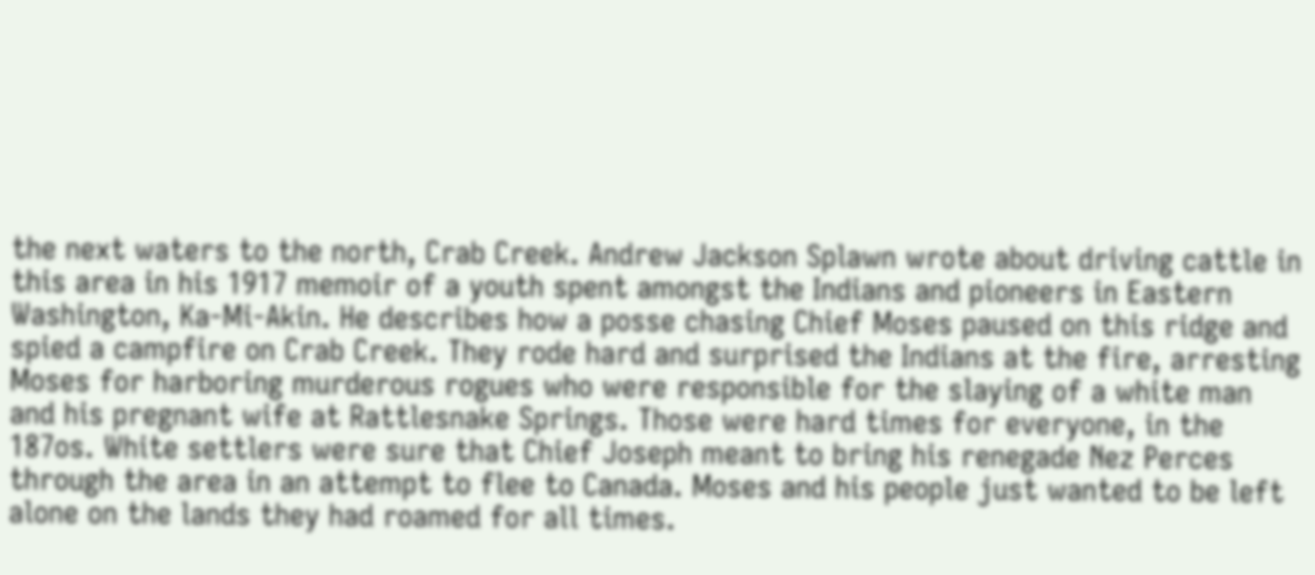the next waters to the north, Crab Creek. Andrew Jackson Splawn wrote about driving cattle in this area in his 1917 memoir of a youth spent amongst the Indians and pioneers in Eastern Washington, Ka-Mi-Akin. He describes how a posse chasing Chief Moses paused on this ridge and spied a campfire on Crab Creek. They rode hard and surprised the Indians at the fire, arresting Moses for harboring murderous rogues who were responsible for the slaying of a white man and his pregnant wife at Rattlesnake Springs. Those were hard times for everyone, in the 187os. White settlers were sure that Chief Joseph meant to bring his renegade Nez Perces through the area in an attempt to flee to Canada. Moses and his people just wanted to be left alone on the lands they had roamed for all times.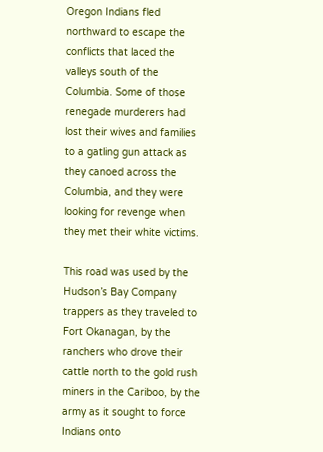Oregon Indians fled northward to escape the conflicts that laced the valleys south of the Columbia. Some of those renegade murderers had lost their wives and families to a gatling gun attack as they canoed across the Columbia, and they were looking for revenge when they met their white victims.

This road was used by the Hudson’s Bay Company trappers as they traveled to Fort Okanagan, by the ranchers who drove their cattle north to the gold rush miners in the Cariboo, by the army as it sought to force Indians onto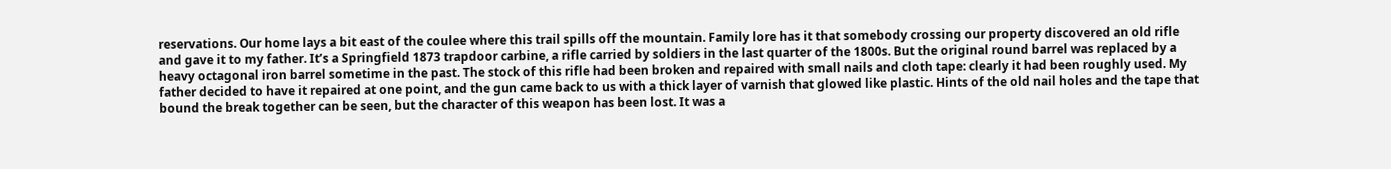reservations. Our home lays a bit east of the coulee where this trail spills off the mountain. Family lore has it that somebody crossing our property discovered an old rifle and gave it to my father. It’s a Springfield 1873 trapdoor carbine, a rifle carried by soldiers in the last quarter of the 1800s. But the original round barrel was replaced by a heavy octagonal iron barrel sometime in the past. The stock of this rifle had been broken and repaired with small nails and cloth tape: clearly it had been roughly used. My father decided to have it repaired at one point, and the gun came back to us with a thick layer of varnish that glowed like plastic. Hints of the old nail holes and the tape that bound the break together can be seen, but the character of this weapon has been lost. It was a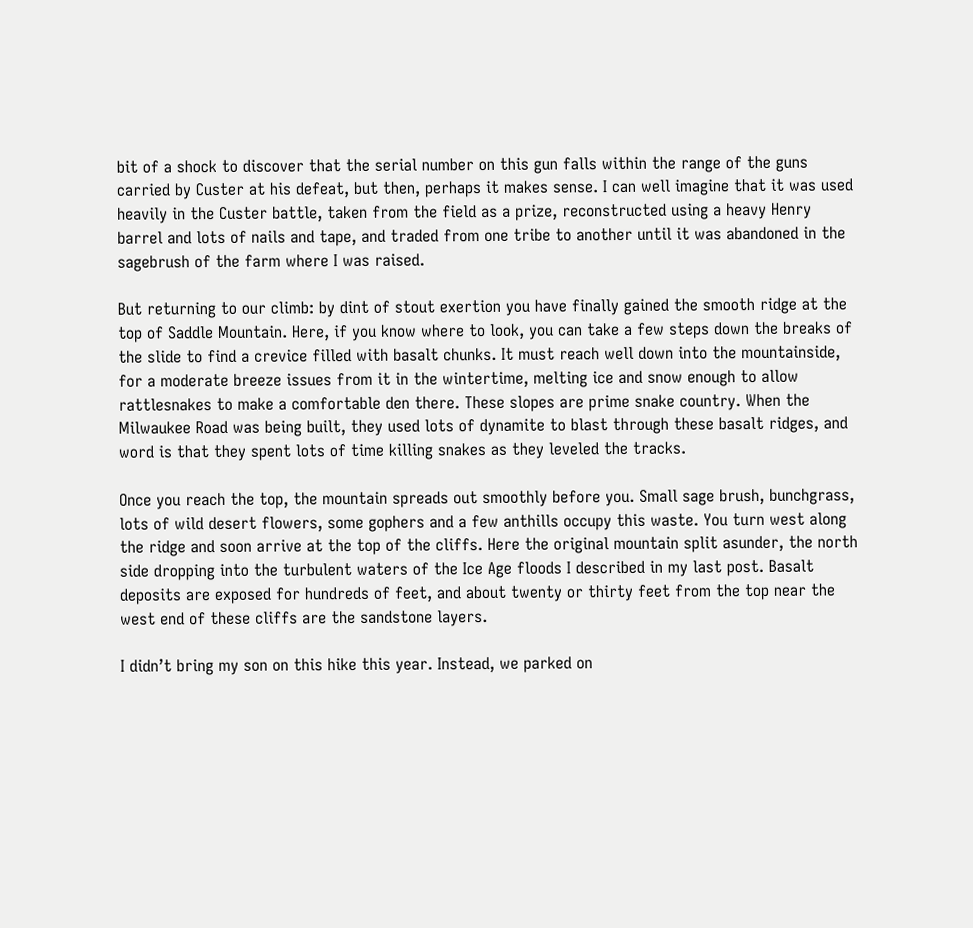bit of a shock to discover that the serial number on this gun falls within the range of the guns carried by Custer at his defeat, but then, perhaps it makes sense. I can well imagine that it was used heavily in the Custer battle, taken from the field as a prize, reconstructed using a heavy Henry barrel and lots of nails and tape, and traded from one tribe to another until it was abandoned in the sagebrush of the farm where I was raised.

But returning to our climb: by dint of stout exertion you have finally gained the smooth ridge at the top of Saddle Mountain. Here, if you know where to look, you can take a few steps down the breaks of the slide to find a crevice filled with basalt chunks. It must reach well down into the mountainside, for a moderate breeze issues from it in the wintertime, melting ice and snow enough to allow rattlesnakes to make a comfortable den there. These slopes are prime snake country. When the Milwaukee Road was being built, they used lots of dynamite to blast through these basalt ridges, and word is that they spent lots of time killing snakes as they leveled the tracks.

Once you reach the top, the mountain spreads out smoothly before you. Small sage brush, bunchgrass, lots of wild desert flowers, some gophers and a few anthills occupy this waste. You turn west along the ridge and soon arrive at the top of the cliffs. Here the original mountain split asunder, the north side dropping into the turbulent waters of the Ice Age floods I described in my last post. Basalt deposits are exposed for hundreds of feet, and about twenty or thirty feet from the top near the west end of these cliffs are the sandstone layers.

I didn’t bring my son on this hike this year. Instead, we parked on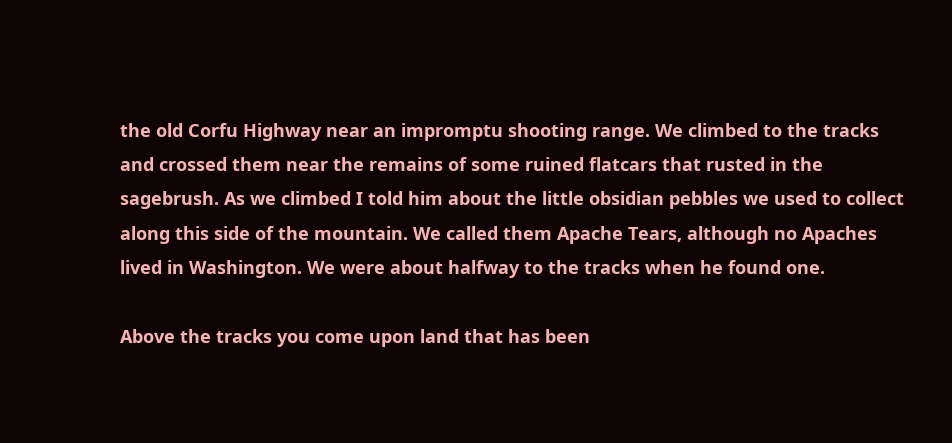the old Corfu Highway near an impromptu shooting range. We climbed to the tracks and crossed them near the remains of some ruined flatcars that rusted in the sagebrush. As we climbed I told him about the little obsidian pebbles we used to collect along this side of the mountain. We called them Apache Tears, although no Apaches lived in Washington. We were about halfway to the tracks when he found one.

Above the tracks you come upon land that has been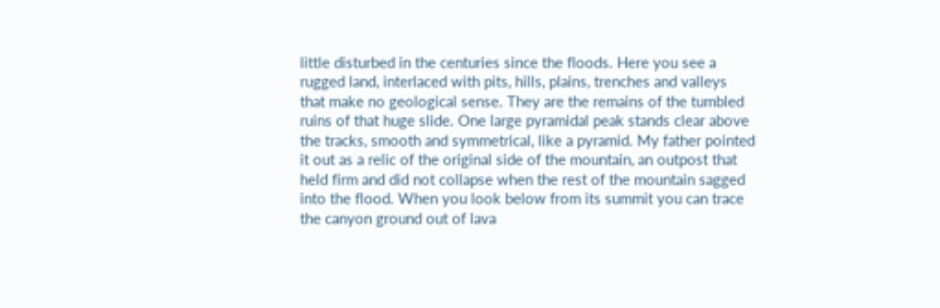little disturbed in the centuries since the floods. Here you see a rugged land, interlaced with pits, hills, plains, trenches and valleys that make no geological sense. They are the remains of the tumbled ruins of that huge slide. One large pyramidal peak stands clear above the tracks, smooth and symmetrical, like a pyramid. My father pointed it out as a relic of the original side of the mountain, an outpost that held firm and did not collapse when the rest of the mountain sagged into the flood. When you look below from its summit you can trace the canyon ground out of lava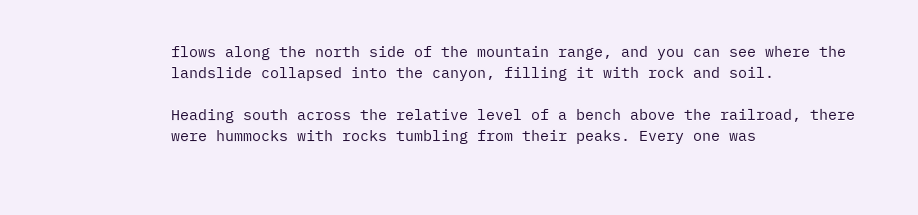flows along the north side of the mountain range, and you can see where the landslide collapsed into the canyon, filling it with rock and soil.

Heading south across the relative level of a bench above the railroad, there were hummocks with rocks tumbling from their peaks. Every one was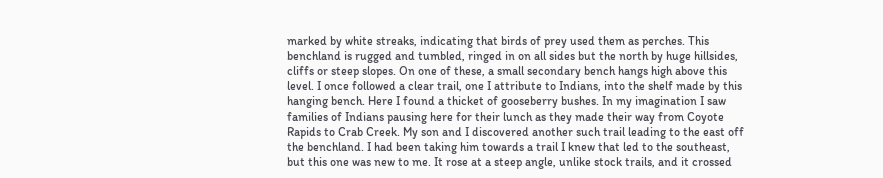marked by white streaks, indicating that birds of prey used them as perches. This benchland is rugged and tumbled, ringed in on all sides but the north by huge hillsides, cliffs or steep slopes. On one of these, a small secondary bench hangs high above this level. I once followed a clear trail, one I attribute to Indians, into the shelf made by this hanging bench. Here I found a thicket of gooseberry bushes. In my imagination I saw families of Indians pausing here for their lunch as they made their way from Coyote Rapids to Crab Creek. My son and I discovered another such trail leading to the east off the benchland. I had been taking him towards a trail I knew that led to the southeast, but this one was new to me. It rose at a steep angle, unlike stock trails, and it crossed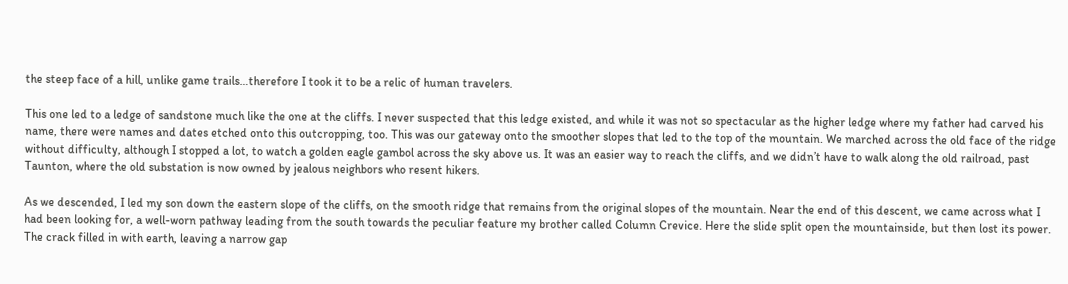the steep face of a hill, unlike game trails…therefore I took it to be a relic of human travelers.

This one led to a ledge of sandstone much like the one at the cliffs. I never suspected that this ledge existed, and while it was not so spectacular as the higher ledge where my father had carved his name, there were names and dates etched onto this outcropping, too. This was our gateway onto the smoother slopes that led to the top of the mountain. We marched across the old face of the ridge without difficulty, although I stopped a lot, to watch a golden eagle gambol across the sky above us. It was an easier way to reach the cliffs, and we didn’t have to walk along the old railroad, past Taunton, where the old substation is now owned by jealous neighbors who resent hikers.

As we descended, I led my son down the eastern slope of the cliffs, on the smooth ridge that remains from the original slopes of the mountain. Near the end of this descent, we came across what I had been looking for, a well-worn pathway leading from the south towards the peculiar feature my brother called Column Crevice. Here the slide split open the mountainside, but then lost its power. The crack filled in with earth, leaving a narrow gap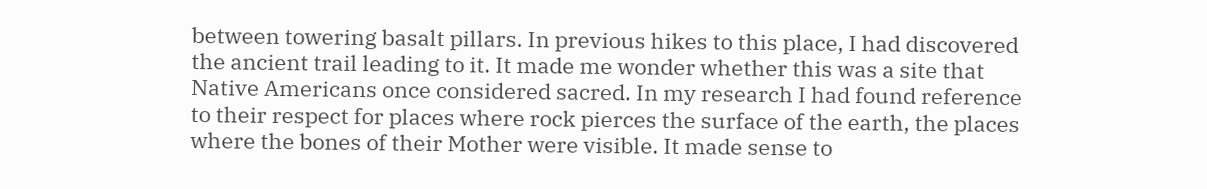between towering basalt pillars. In previous hikes to this place, I had discovered the ancient trail leading to it. It made me wonder whether this was a site that Native Americans once considered sacred. In my research I had found reference to their respect for places where rock pierces the surface of the earth, the places where the bones of their Mother were visible. It made sense to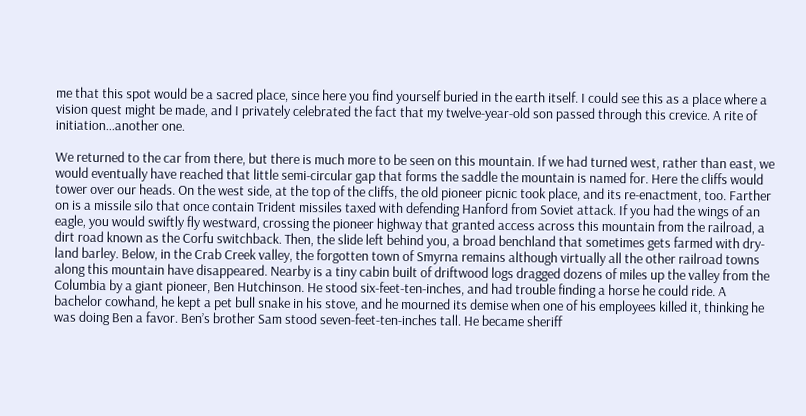me that this spot would be a sacred place, since here you find yourself buried in the earth itself. I could see this as a place where a vision quest might be made, and I privately celebrated the fact that my twelve-year-old son passed through this crevice. A rite of initiation…another one.

We returned to the car from there, but there is much more to be seen on this mountain. If we had turned west, rather than east, we would eventually have reached that little semi-circular gap that forms the saddle the mountain is named for. Here the cliffs would tower over our heads. On the west side, at the top of the cliffs, the old pioneer picnic took place, and its re-enactment, too. Farther on is a missile silo that once contain Trident missiles taxed with defending Hanford from Soviet attack. If you had the wings of an eagle, you would swiftly fly westward, crossing the pioneer highway that granted access across this mountain from the railroad, a dirt road known as the Corfu switchback. Then, the slide left behind you, a broad benchland that sometimes gets farmed with dry-land barley. Below, in the Crab Creek valley, the forgotten town of Smyrna remains although virtually all the other railroad towns along this mountain have disappeared. Nearby is a tiny cabin built of driftwood logs dragged dozens of miles up the valley from the Columbia by a giant pioneer, Ben Hutchinson. He stood six-feet-ten-inches, and had trouble finding a horse he could ride. A bachelor cowhand, he kept a pet bull snake in his stove, and he mourned its demise when one of his employees killed it, thinking he was doing Ben a favor. Ben’s brother Sam stood seven-feet-ten-inches tall. He became sheriff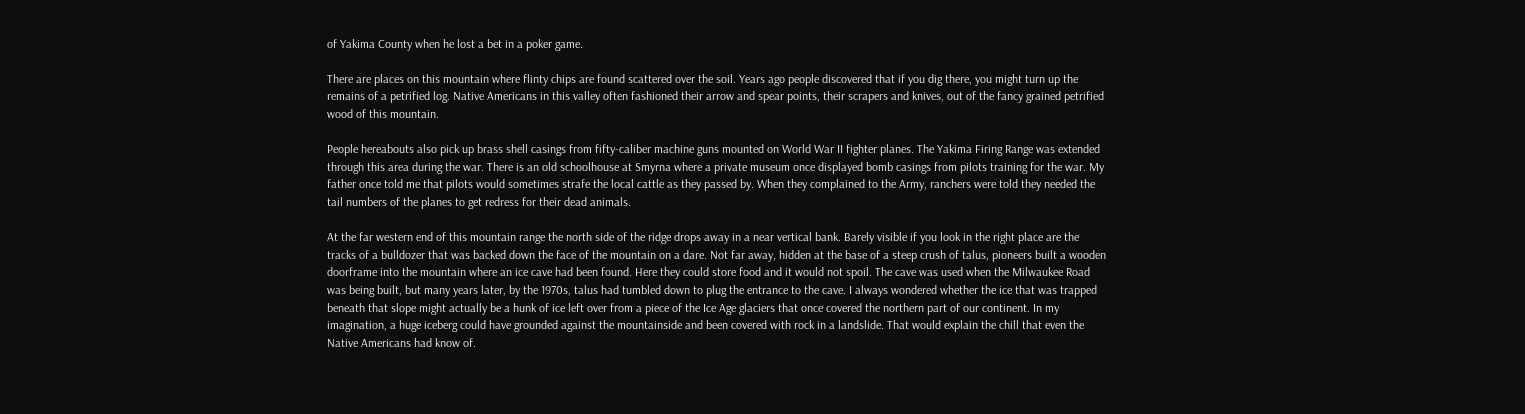of Yakima County when he lost a bet in a poker game.

There are places on this mountain where flinty chips are found scattered over the soil. Years ago people discovered that if you dig there, you might turn up the remains of a petrified log. Native Americans in this valley often fashioned their arrow and spear points, their scrapers and knives, out of the fancy grained petrified wood of this mountain.

People hereabouts also pick up brass shell casings from fifty-caliber machine guns mounted on World War II fighter planes. The Yakima Firing Range was extended through this area during the war. There is an old schoolhouse at Smyrna where a private museum once displayed bomb casings from pilots training for the war. My father once told me that pilots would sometimes strafe the local cattle as they passed by. When they complained to the Army, ranchers were told they needed the tail numbers of the planes to get redress for their dead animals.

At the far western end of this mountain range the north side of the ridge drops away in a near vertical bank. Barely visible if you look in the right place are the tracks of a bulldozer that was backed down the face of the mountain on a dare. Not far away, hidden at the base of a steep crush of talus, pioneers built a wooden doorframe into the mountain where an ice cave had been found. Here they could store food and it would not spoil. The cave was used when the Milwaukee Road was being built, but many years later, by the 1970s, talus had tumbled down to plug the entrance to the cave. I always wondered whether the ice that was trapped beneath that slope might actually be a hunk of ice left over from a piece of the Ice Age glaciers that once covered the northern part of our continent. In my imagination, a huge iceberg could have grounded against the mountainside and been covered with rock in a landslide. That would explain the chill that even the Native Americans had know of.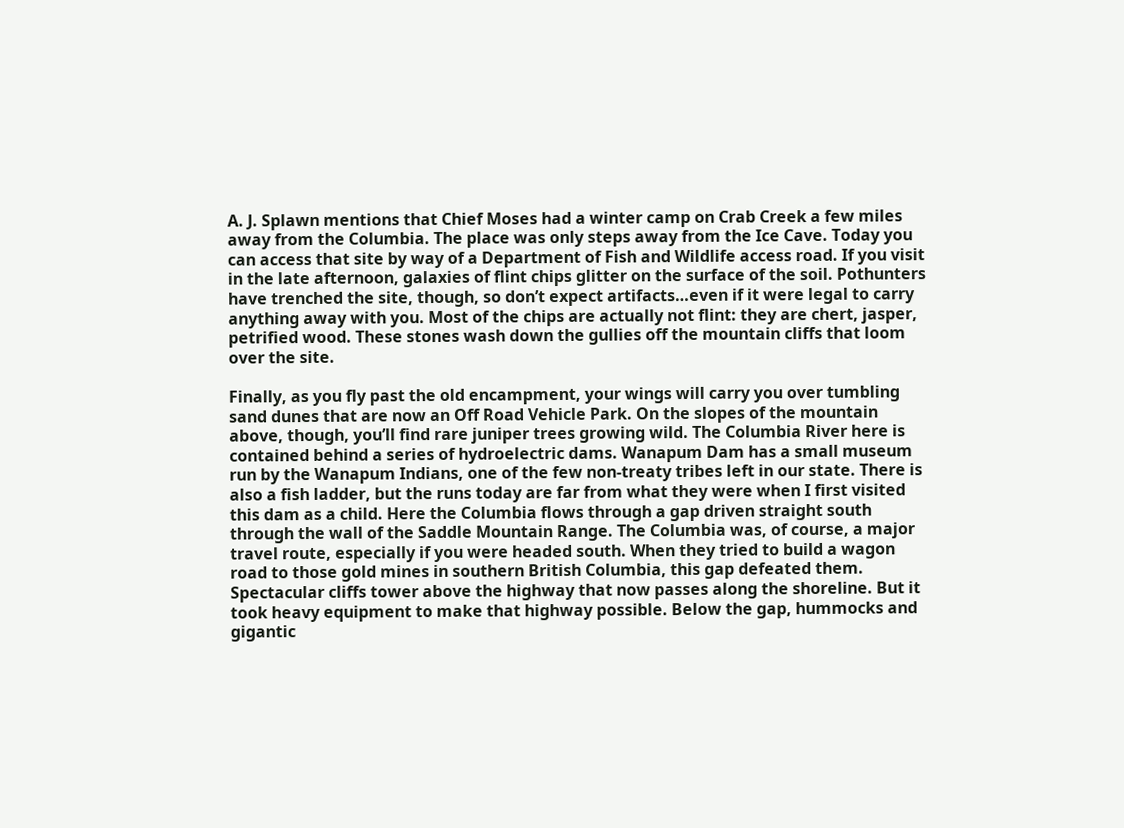A. J. Splawn mentions that Chief Moses had a winter camp on Crab Creek a few miles away from the Columbia. The place was only steps away from the Ice Cave. Today you can access that site by way of a Department of Fish and Wildlife access road. If you visit in the late afternoon, galaxies of flint chips glitter on the surface of the soil. Pothunters have trenched the site, though, so don’t expect artifacts…even if it were legal to carry anything away with you. Most of the chips are actually not flint: they are chert, jasper, petrified wood. These stones wash down the gullies off the mountain cliffs that loom over the site.

Finally, as you fly past the old encampment, your wings will carry you over tumbling sand dunes that are now an Off Road Vehicle Park. On the slopes of the mountain above, though, you’ll find rare juniper trees growing wild. The Columbia River here is contained behind a series of hydroelectric dams. Wanapum Dam has a small museum run by the Wanapum Indians, one of the few non-treaty tribes left in our state. There is also a fish ladder, but the runs today are far from what they were when I first visited this dam as a child. Here the Columbia flows through a gap driven straight south through the wall of the Saddle Mountain Range. The Columbia was, of course, a major travel route, especially if you were headed south. When they tried to build a wagon road to those gold mines in southern British Columbia, this gap defeated them. Spectacular cliffs tower above the highway that now passes along the shoreline. But it took heavy equipment to make that highway possible. Below the gap, hummocks and gigantic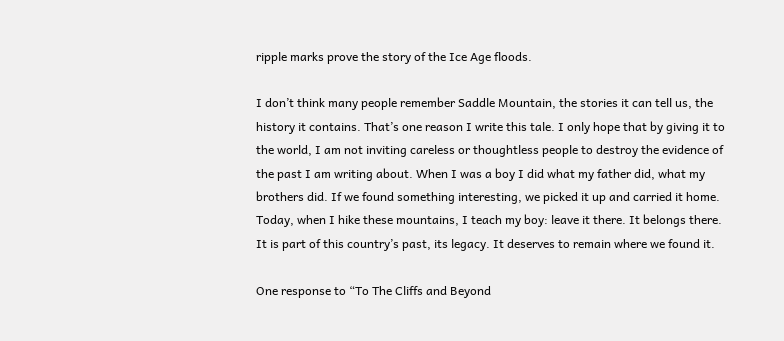ripple marks prove the story of the Ice Age floods.

I don’t think many people remember Saddle Mountain, the stories it can tell us, the history it contains. That’s one reason I write this tale. I only hope that by giving it to the world, I am not inviting careless or thoughtless people to destroy the evidence of the past I am writing about. When I was a boy I did what my father did, what my brothers did. If we found something interesting, we picked it up and carried it home. Today, when I hike these mountains, I teach my boy: leave it there. It belongs there. It is part of this country’s past, its legacy. It deserves to remain where we found it.

One response to “To The Cliffs and Beyond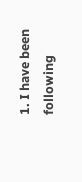1. I have been following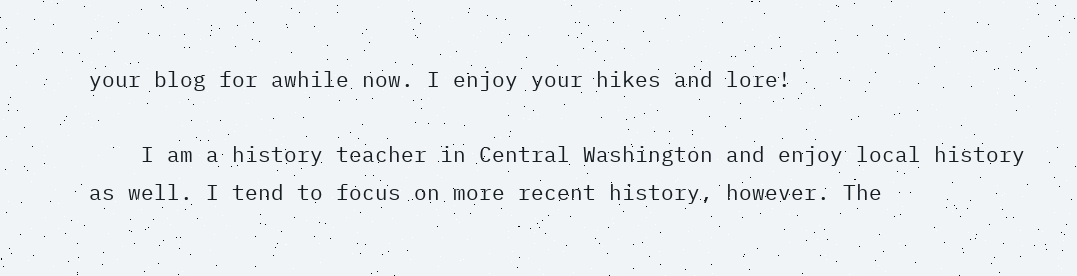your blog for awhile now. I enjoy your hikes and lore!

    I am a history teacher in Central Washington and enjoy local history as well. I tend to focus on more recent history, however. The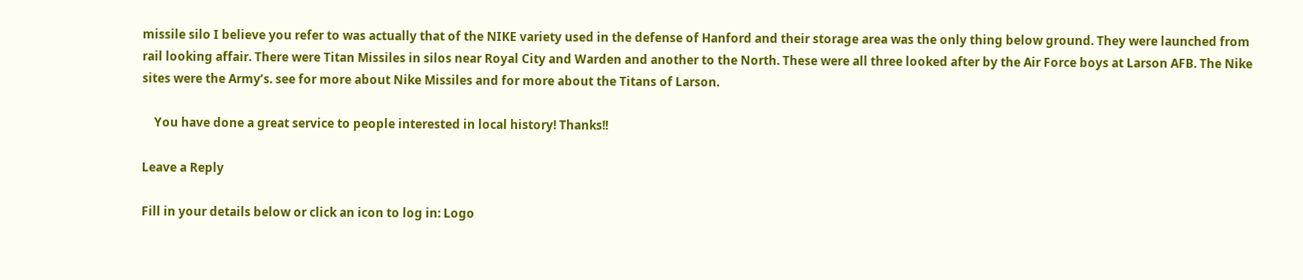missile silo I believe you refer to was actually that of the NIKE variety used in the defense of Hanford and their storage area was the only thing below ground. They were launched from rail looking affair. There were Titan Missiles in silos near Royal City and Warden and another to the North. These were all three looked after by the Air Force boys at Larson AFB. The Nike sites were the Army’s. see for more about Nike Missiles and for more about the Titans of Larson.

    You have done a great service to people interested in local history! Thanks!!

Leave a Reply

Fill in your details below or click an icon to log in: Logo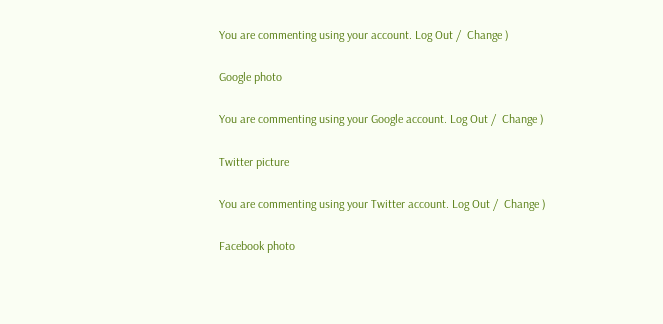You are commenting using your account. Log Out /  Change )

Google photo

You are commenting using your Google account. Log Out /  Change )

Twitter picture

You are commenting using your Twitter account. Log Out /  Change )

Facebook photo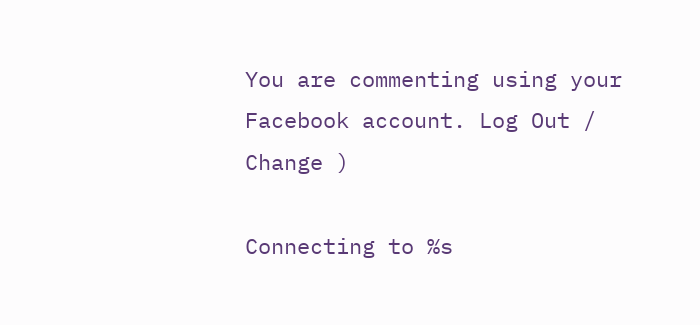You are commenting using your Facebook account. Log Out /  Change )

Connecting to %s